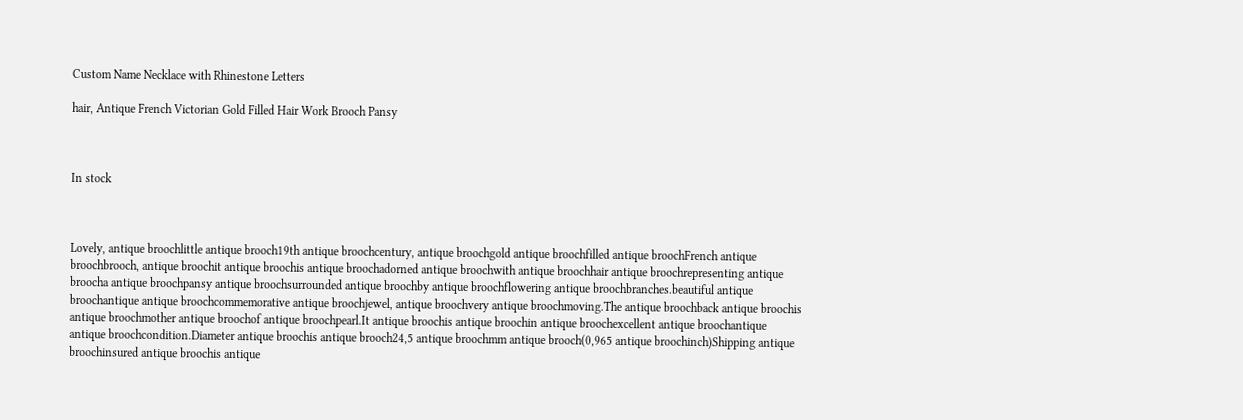Custom Name Necklace with Rhinestone Letters

hair, Antique French Victorian Gold Filled Hair Work Brooch Pansy



In stock



Lovely, antique broochlittle antique brooch19th antique broochcentury, antique broochgold antique broochfilled antique broochFrench antique broochbrooch, antique broochit antique broochis antique broochadorned antique broochwith antique broochhair antique broochrepresenting antique broocha antique broochpansy antique broochsurrounded antique broochby antique broochflowering antique broochbranches.beautiful antique broochantique antique broochcommemorative antique broochjewel, antique broochvery antique broochmoving.The antique broochback antique broochis antique broochmother antique broochof antique broochpearl.It antique broochis antique broochin antique broochexcellent antique broochantique antique broochcondition.Diameter antique broochis antique brooch24,5 antique broochmm antique brooch(0,965 antique broochinch)Shipping antique broochinsured antique broochis antique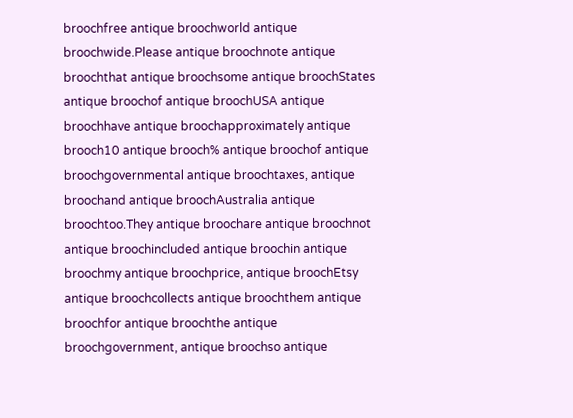broochfree antique broochworld antique broochwide.Please antique broochnote antique broochthat antique broochsome antique broochStates antique broochof antique broochUSA antique broochhave antique broochapproximately antique brooch10 antique brooch% antique broochof antique broochgovernmental antique broochtaxes, antique broochand antique broochAustralia antique broochtoo.They antique broochare antique broochnot antique broochincluded antique broochin antique broochmy antique broochprice, antique broochEtsy antique broochcollects antique broochthem antique broochfor antique broochthe antique broochgovernment, antique broochso antique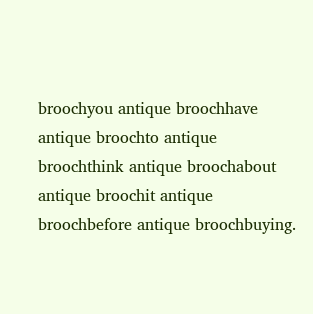broochyou antique broochhave antique broochto antique broochthink antique broochabout antique broochit antique broochbefore antique broochbuying.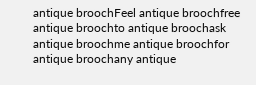antique broochFeel antique broochfree antique broochto antique broochask antique broochme antique broochfor antique broochany antique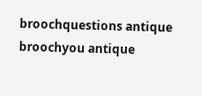broochquestions antique broochyou antique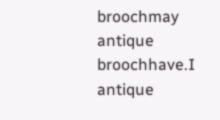broochmay antique broochhave.I antique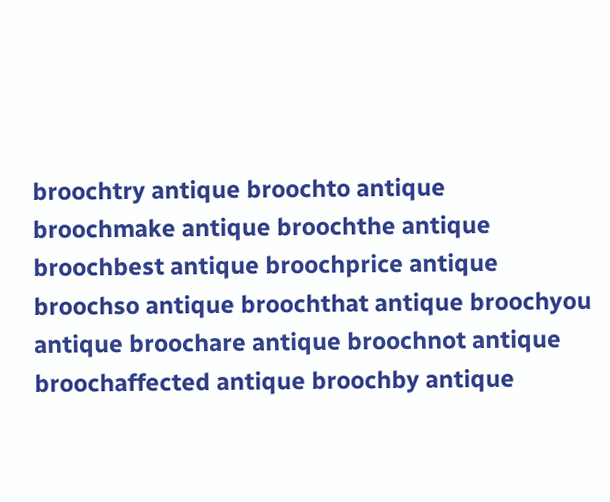broochtry antique broochto antique broochmake antique broochthe antique broochbest antique broochprice antique broochso antique broochthat antique broochyou antique broochare antique broochnot antique broochaffected antique broochby antique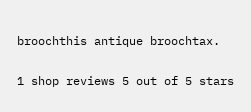broochthis antique broochtax.

1 shop reviews 5 out of 5 stars